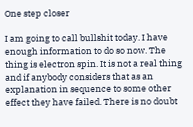One step closer

I am going to call bullshit today. I have enough information to do so now. The thing is electron spin. It is not a real thing and if anybody considers that as an explanation in sequence to some other effect they have failed. There is no doubt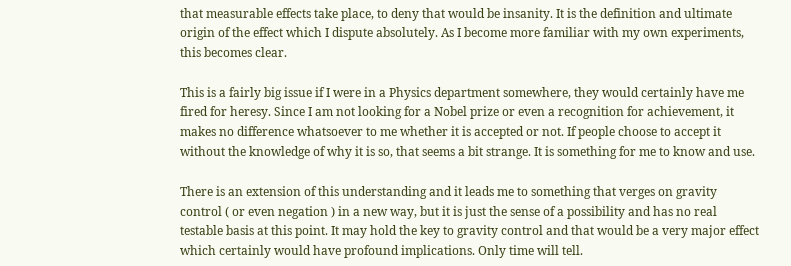that measurable effects take place, to deny that would be insanity. It is the definition and ultimate origin of the effect which I dispute absolutely. As I become more familiar with my own experiments, this becomes clear.

This is a fairly big issue if I were in a Physics department somewhere, they would certainly have me fired for heresy. Since I am not looking for a Nobel prize or even a recognition for achievement, it makes no difference whatsoever to me whether it is accepted or not. If people choose to accept it without the knowledge of why it is so, that seems a bit strange. It is something for me to know and use.

There is an extension of this understanding and it leads me to something that verges on gravity control ( or even negation ) in a new way, but it is just the sense of a possibility and has no real testable basis at this point. It may hold the key to gravity control and that would be a very major effect which certainly would have profound implications. Only time will tell.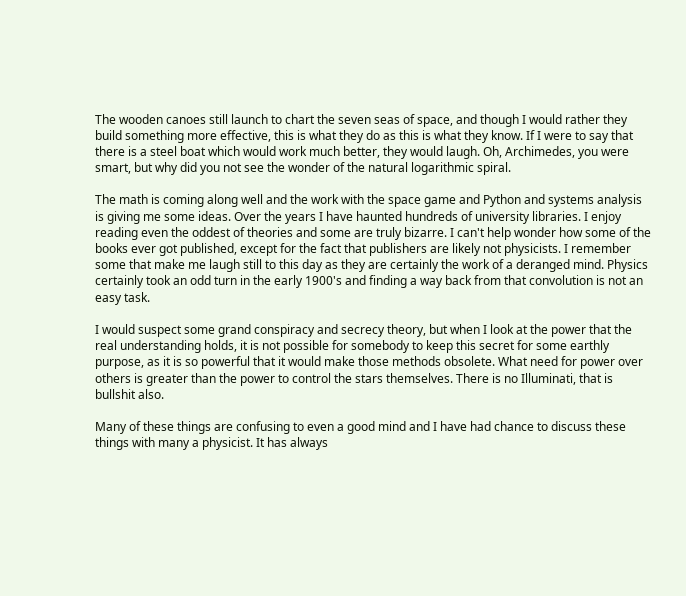The wooden canoes still launch to chart the seven seas of space, and though I would rather they build something more effective, this is what they do as this is what they know. If I were to say that there is a steel boat which would work much better, they would laugh. Oh, Archimedes, you were smart, but why did you not see the wonder of the natural logarithmic spiral.

The math is coming along well and the work with the space game and Python and systems analysis is giving me some ideas. Over the years I have haunted hundreds of university libraries. I enjoy reading even the oddest of theories and some are truly bizarre. I can't help wonder how some of the books ever got published, except for the fact that publishers are likely not physicists. I remember some that make me laugh still to this day as they are certainly the work of a deranged mind. Physics certainly took an odd turn in the early 1900's and finding a way back from that convolution is not an easy task.

I would suspect some grand conspiracy and secrecy theory, but when I look at the power that the real understanding holds, it is not possible for somebody to keep this secret for some earthly purpose, as it is so powerful that it would make those methods obsolete. What need for power over others is greater than the power to control the stars themselves. There is no Illuminati, that is bullshit also.

Many of these things are confusing to even a good mind and I have had chance to discuss these things with many a physicist. It has always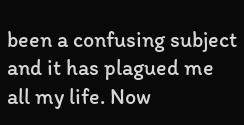been a confusing subject and it has plagued me all my life. Now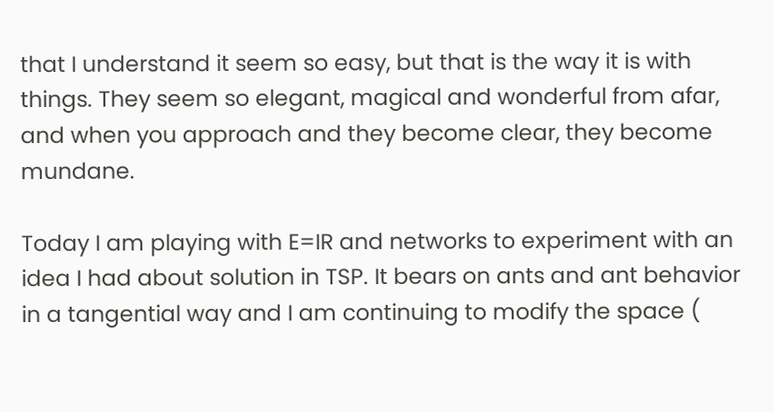that I understand it seem so easy, but that is the way it is with things. They seem so elegant, magical and wonderful from afar, and when you approach and they become clear, they become mundane.

Today I am playing with E=IR and networks to experiment with an idea I had about solution in TSP. It bears on ants and ant behavior in a tangential way and I am continuing to modify the space (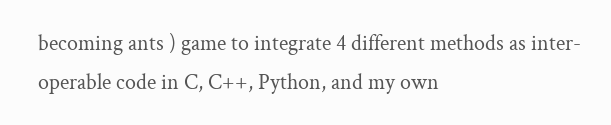becoming ants ) game to integrate 4 different methods as inter-operable code in C, C++, Python, and my own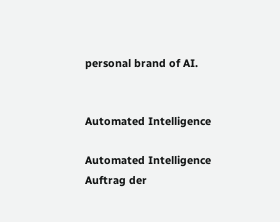personal brand of AI.


Automated Intelligence

Automated Intelligence
Auftrag der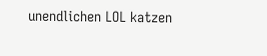unendlichen LOL katzen